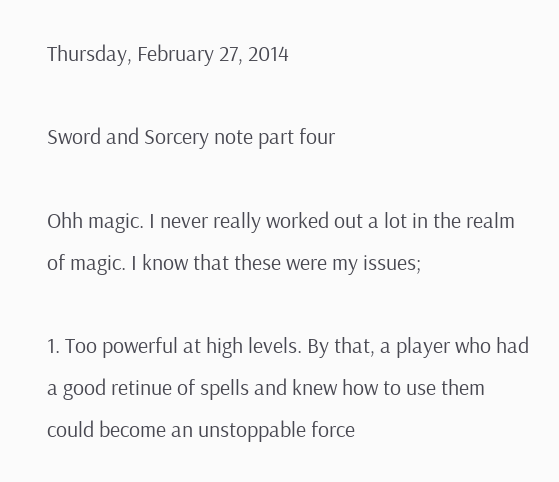Thursday, February 27, 2014

Sword and Sorcery note part four

Ohh magic. I never really worked out a lot in the realm of magic. I know that these were my issues;

1. Too powerful at high levels. By that, a player who had a good retinue of spells and knew how to use them could become an unstoppable force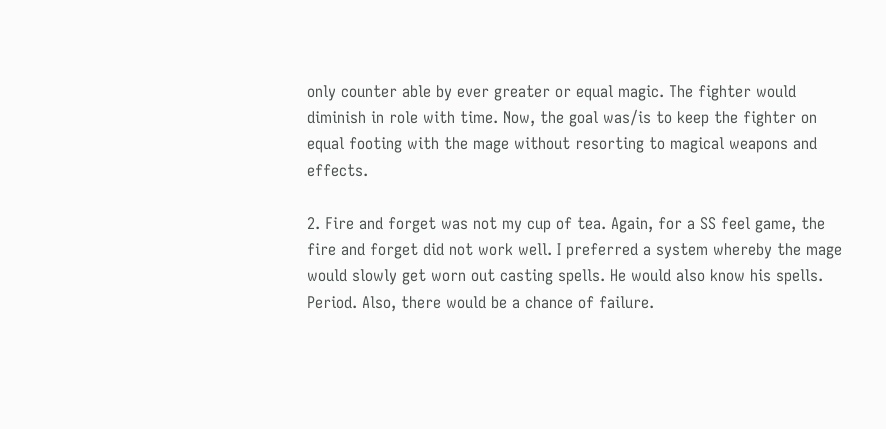only counter able by ever greater or equal magic. The fighter would diminish in role with time. Now, the goal was/is to keep the fighter on equal footing with the mage without resorting to magical weapons and effects.

2. Fire and forget was not my cup of tea. Again, for a SS feel game, the fire and forget did not work well. I preferred a system whereby the mage would slowly get worn out casting spells. He would also know his spells. Period. Also, there would be a chance of failure.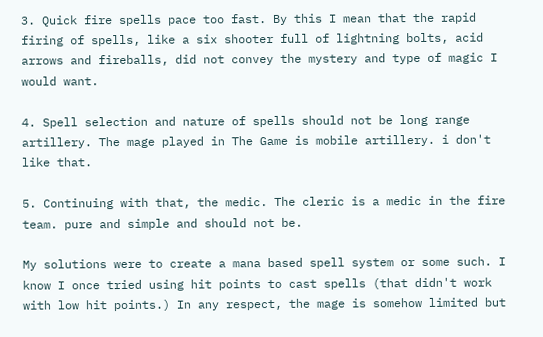3. Quick fire spells pace too fast. By this I mean that the rapid firing of spells, like a six shooter full of lightning bolts, acid arrows and fireballs, did not convey the mystery and type of magic I would want.

4. Spell selection and nature of spells should not be long range artillery. The mage played in The Game is mobile artillery. i don't like that.

5. Continuing with that, the medic. The cleric is a medic in the fire team. pure and simple and should not be.

My solutions were to create a mana based spell system or some such. I know I once tried using hit points to cast spells (that didn't work with low hit points.) In any respect, the mage is somehow limited but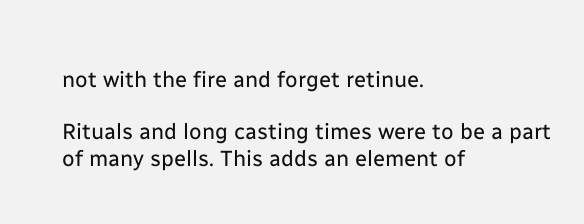not with the fire and forget retinue.

Rituals and long casting times were to be a part of many spells. This adds an element of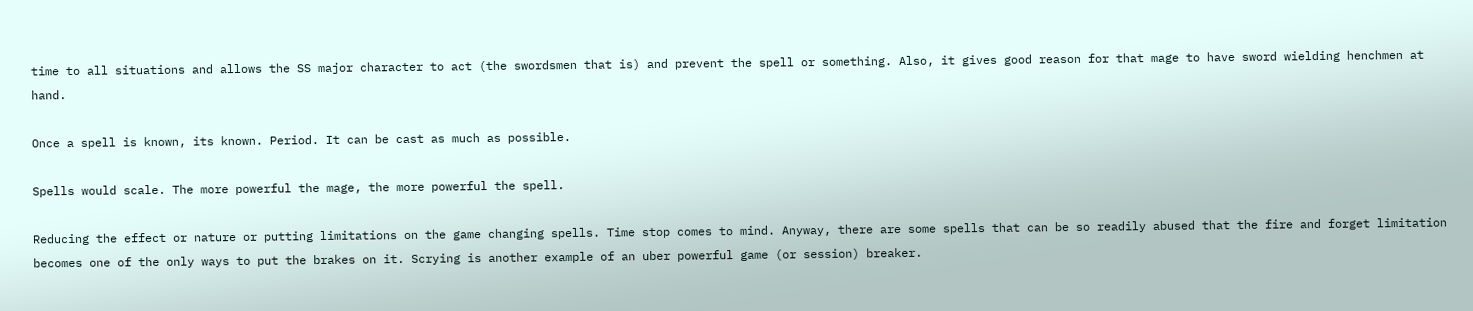time to all situations and allows the SS major character to act (the swordsmen that is) and prevent the spell or something. Also, it gives good reason for that mage to have sword wielding henchmen at hand.

Once a spell is known, its known. Period. It can be cast as much as possible.

Spells would scale. The more powerful the mage, the more powerful the spell.

Reducing the effect or nature or putting limitations on the game changing spells. Time stop comes to mind. Anyway, there are some spells that can be so readily abused that the fire and forget limitation becomes one of the only ways to put the brakes on it. Scrying is another example of an uber powerful game (or session) breaker.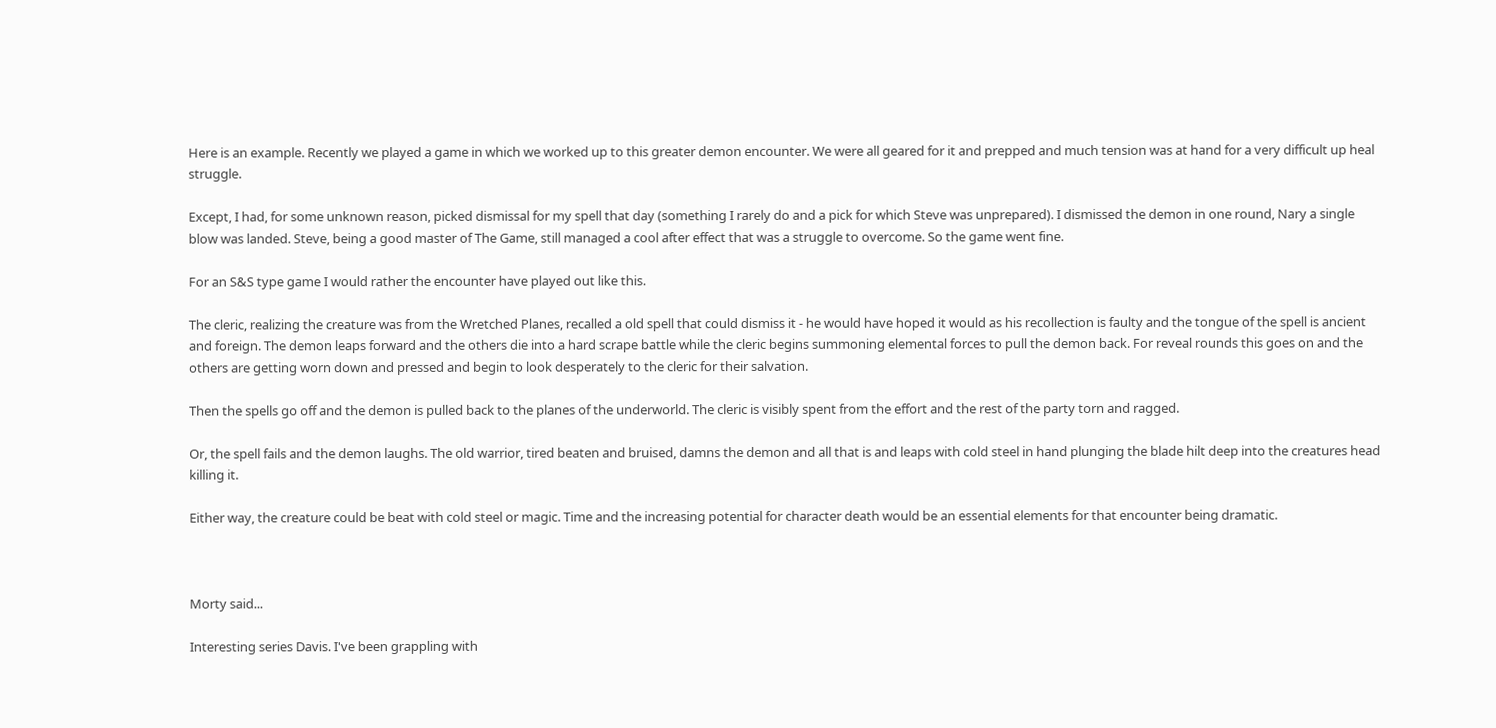Here is an example. Recently we played a game in which we worked up to this greater demon encounter. We were all geared for it and prepped and much tension was at hand for a very difficult up heal struggle.

Except, I had, for some unknown reason, picked dismissal for my spell that day (something I rarely do and a pick for which Steve was unprepared). I dismissed the demon in one round, Nary a single blow was landed. Steve, being a good master of The Game, still managed a cool after effect that was a struggle to overcome. So the game went fine.

For an S&S type game I would rather the encounter have played out like this.

The cleric, realizing the creature was from the Wretched Planes, recalled a old spell that could dismiss it - he would have hoped it would as his recollection is faulty and the tongue of the spell is ancient and foreign. The demon leaps forward and the others die into a hard scrape battle while the cleric begins summoning elemental forces to pull the demon back. For reveal rounds this goes on and the others are getting worn down and pressed and begin to look desperately to the cleric for their salvation.

Then the spells go off and the demon is pulled back to the planes of the underworld. The cleric is visibly spent from the effort and the rest of the party torn and ragged.

Or, the spell fails and the demon laughs. The old warrior, tired beaten and bruised, damns the demon and all that is and leaps with cold steel in hand plunging the blade hilt deep into the creatures head killing it.

Either way, the creature could be beat with cold steel or magic. Time and the increasing potential for character death would be an essential elements for that encounter being dramatic.



Morty said...

Interesting series Davis. I've been grappling with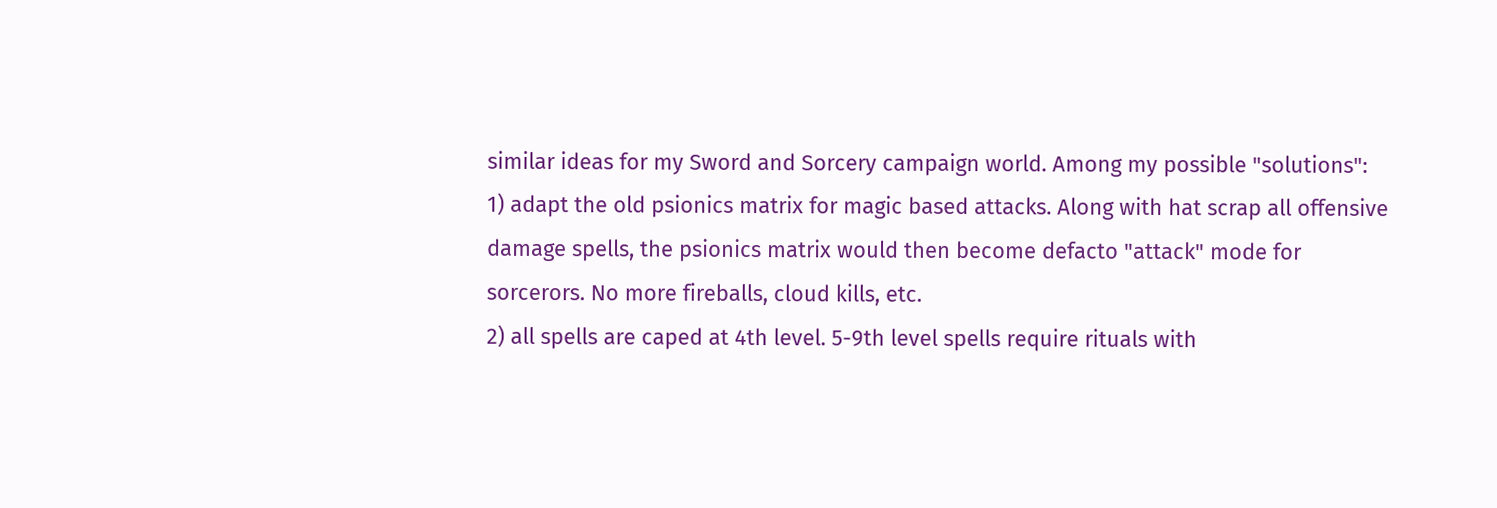similar ideas for my Sword and Sorcery campaign world. Among my possible "solutions":
1) adapt the old psionics matrix for magic based attacks. Along with hat scrap all offensive damage spells, the psionics matrix would then become defacto "attack" mode for sorcerors. No more fireballs, cloud kills, etc.
2) all spells are caped at 4th level. 5-9th level spells require rituals with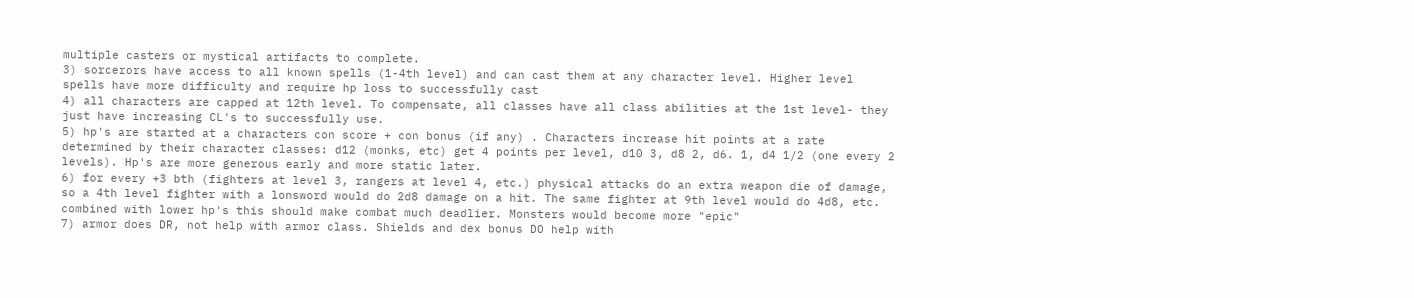multiple casters or mystical artifacts to complete.
3) sorcerors have access to all known spells (1-4th level) and can cast them at any character level. Higher level spells have more difficulty and require hp loss to successfully cast
4) all characters are capped at 12th level. To compensate, all classes have all class abilities at the 1st level- they just have increasing CL's to successfully use.
5) hp's are started at a characters con score + con bonus (if any) . Characters increase hit points at a rate determined by their character classes: d12 (monks, etc) get 4 points per level, d10 3, d8 2, d6. 1, d4 1/2 (one every 2 levels). Hp's are more generous early and more static later.
6) for every +3 bth (fighters at level 3, rangers at level 4, etc.) physical attacks do an extra weapon die of damage, so a 4th level fighter with a lonsword would do 2d8 damage on a hit. The same fighter at 9th level would do 4d8, etc. combined with lower hp's this should make combat much deadlier. Monsters would become more "epic"
7) armor does DR, not help with armor class. Shields and dex bonus DO help with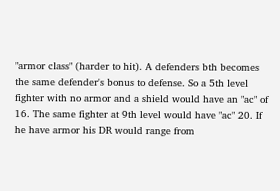"armor class" (harder to hit). A defenders bth becomes the same defender's bonus to defense. So a 5th level fighter with no armor and a shield would have an "ac" of 16. The same fighter at 9th level would have "ac" 20. If he have armor his DR would range from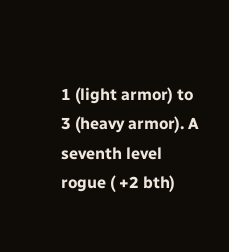1 (light armor) to 3 (heavy armor). A seventh level rogue ( +2 bth)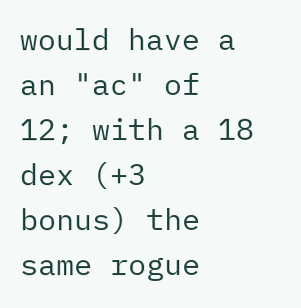would have a an "ac" of 12; with a 18 dex (+3 bonus) the same rogue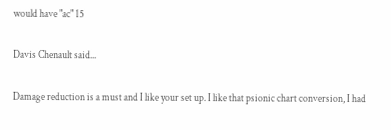would have "ac" 15

Davis Chenault said...

Damage reduction is a must and I like your set up. I like that psionic chart conversion, I had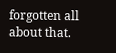forgotten all about that.